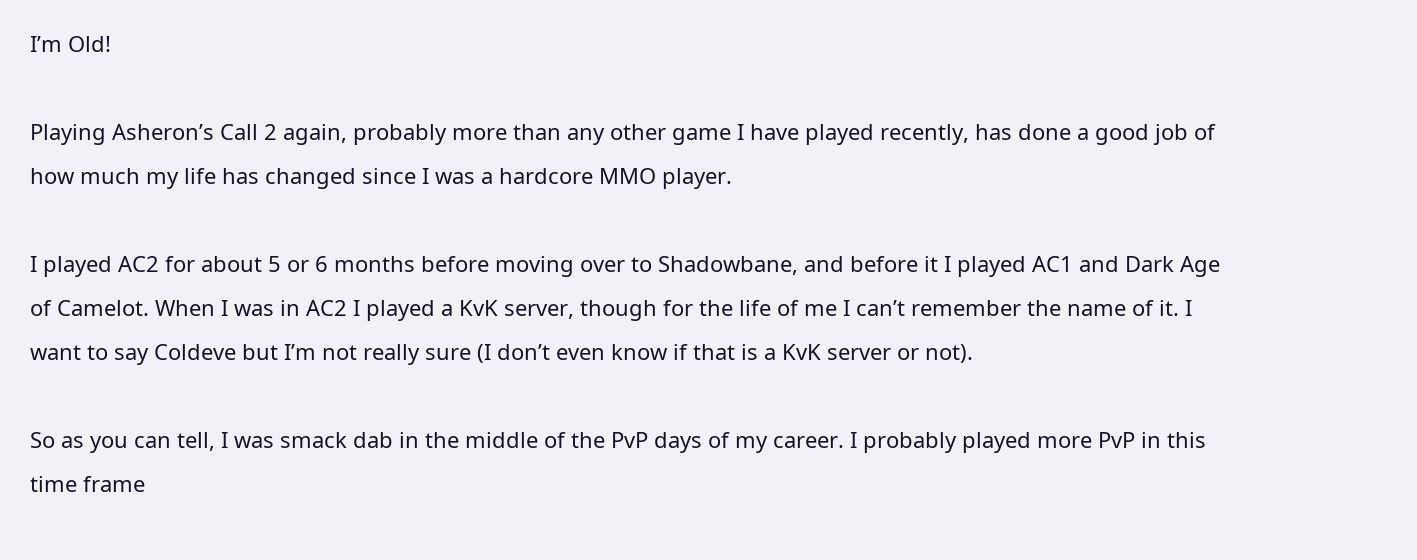I’m Old!

Playing Asheron’s Call 2 again, probably more than any other game I have played recently, has done a good job of how much my life has changed since I was a hardcore MMO player.

I played AC2 for about 5 or 6 months before moving over to Shadowbane, and before it I played AC1 and Dark Age of Camelot. When I was in AC2 I played a KvK server, though for the life of me I can’t remember the name of it. I want to say Coldeve but I’m not really sure (I don’t even know if that is a KvK server or not).

So as you can tell, I was smack dab in the middle of the PvP days of my career. I probably played more PvP in this time frame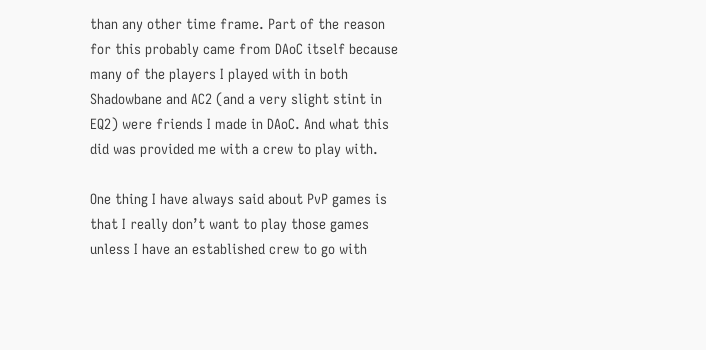than any other time frame. Part of the reason for this probably came from DAoC itself because many of the players I played with in both Shadowbane and AC2 (and a very slight stint in EQ2) were friends I made in DAoC. And what this did was provided me with a crew to play with.

One thing I have always said about PvP games is that I really don’t want to play those games unless I have an established crew to go with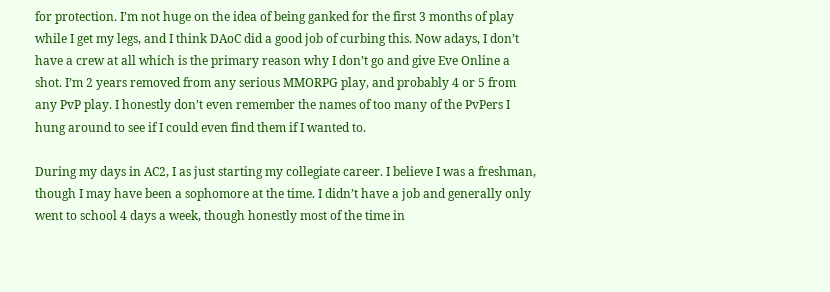for protection. I’m not huge on the idea of being ganked for the first 3 months of play while I get my legs, and I think DAoC did a good job of curbing this. Now adays, I don’t have a crew at all which is the primary reason why I don’t go and give Eve Online a shot. I’m 2 years removed from any serious MMORPG play, and probably 4 or 5 from any PvP play. I honestly don’t even remember the names of too many of the PvPers I hung around to see if I could even find them if I wanted to.

During my days in AC2, I as just starting my collegiate career. I believe I was a freshman, though I may have been a sophomore at the time. I didn’t have a job and generally only went to school 4 days a week, though honestly most of the time in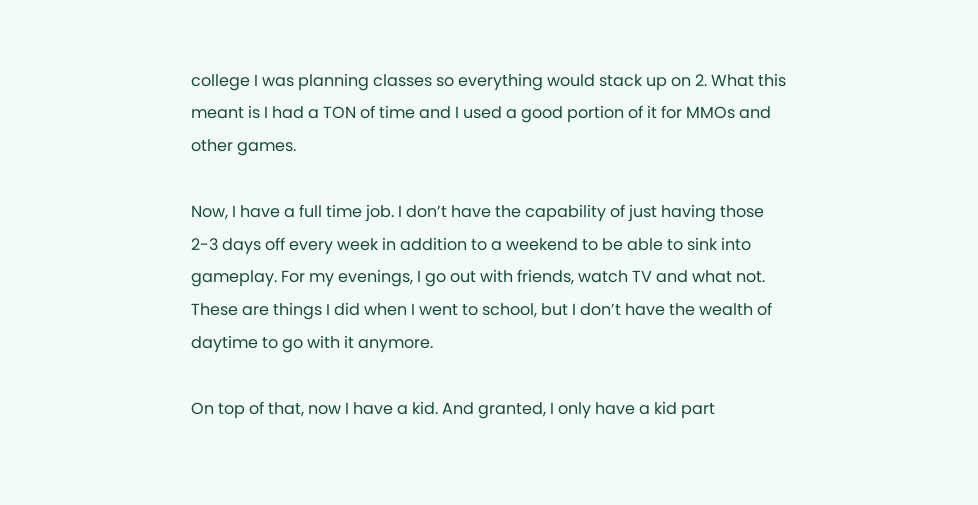college I was planning classes so everything would stack up on 2. What this meant is I had a TON of time and I used a good portion of it for MMOs and other games.

Now, I have a full time job. I don’t have the capability of just having those 2-3 days off every week in addition to a weekend to be able to sink into gameplay. For my evenings, I go out with friends, watch TV and what not. These are things I did when I went to school, but I don’t have the wealth of daytime to go with it anymore.

On top of that, now I have a kid. And granted, I only have a kid part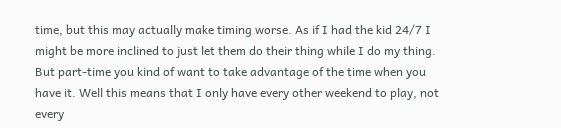time, but this may actually make timing worse. As if I had the kid 24/7 I might be more inclined to just let them do their thing while I do my thing. But part-time you kind of want to take advantage of the time when you have it. Well this means that I only have every other weekend to play, not every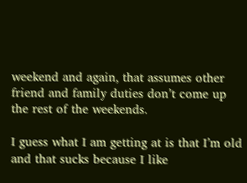weekend and again, that assumes other friend and family duties don’t come up the rest of the weekends.

I guess what I am getting at is that I’m old and that sucks because I like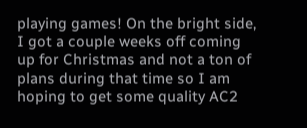playing games! On the bright side, I got a couple weeks off coming up for Christmas and not a ton of plans during that time so I am hoping to get some quality AC2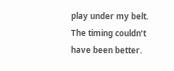play under my belt. The timing couldn’t have been better.